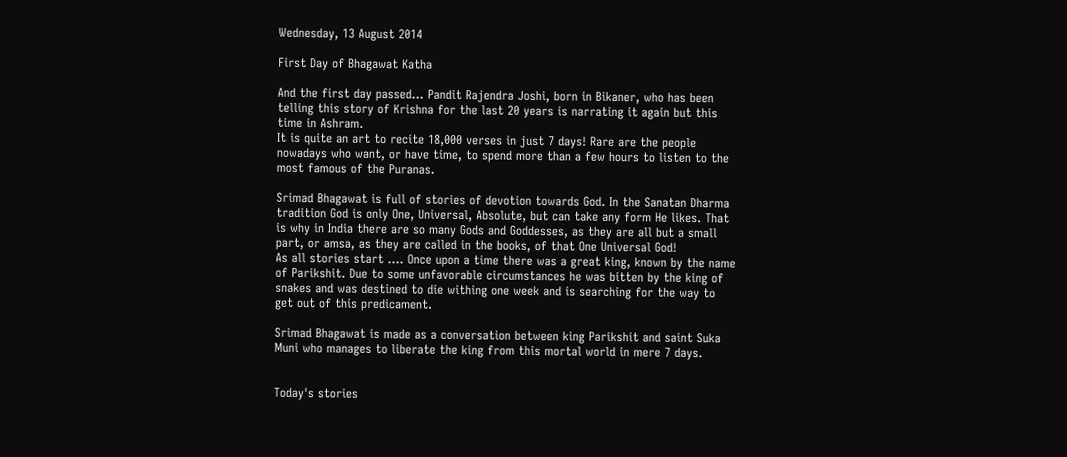Wednesday, 13 August 2014

First Day of Bhagawat Katha

And the first day passed... Pandit Rajendra Joshi, born in Bikaner, who has been telling this story of Krishna for the last 20 years is narrating it again but this time in Ashram.
It is quite an art to recite 18,000 verses in just 7 days! Rare are the people nowadays who want, or have time, to spend more than a few hours to listen to the most famous of the Puranas.

Srimad Bhagawat is full of stories of devotion towards God. In the Sanatan Dharma tradition God is only One, Universal, Absolute, but can take any form He likes. That is why in India there are so many Gods and Goddesses, as they are all but a small part, or amsa, as they are called in the books, of that One Universal God!
As all stories start .... Once upon a time there was a great king, known by the name of Parikshit. Due to some unfavorable circumstances he was bitten by the king of snakes and was destined to die withing one week and is searching for the way to get out of this predicament.

Srimad Bhagawat is made as a conversation between king Parikshit and saint Suka Muni who manages to liberate the king from this mortal world in mere 7 days.


Today's stories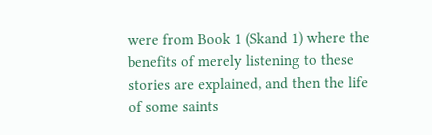were from Book 1 (Skand 1) where the benefits of merely listening to these stories are explained, and then the life of some saints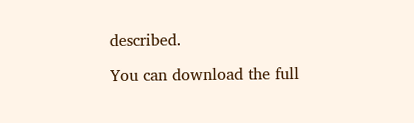described.

You can download the full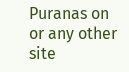Puranas on or any other site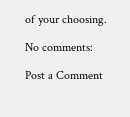of your choosing.

No comments:

Post a Comment